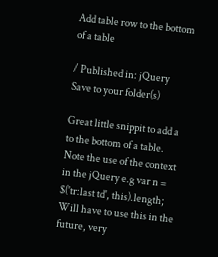Add table row to the bottom of a table

/ Published in: jQuery
Save to your folder(s)

Great little snippit to add a to the bottom of a table. Note the use of the context in the jQuery e.g var n = $('tr:last td', this).length; Will have to use this in the future, very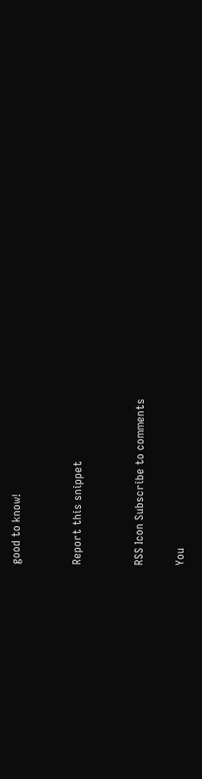good to know!


Report this snippet


RSS Icon Subscribe to comments

You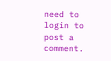need to login to post a comment.